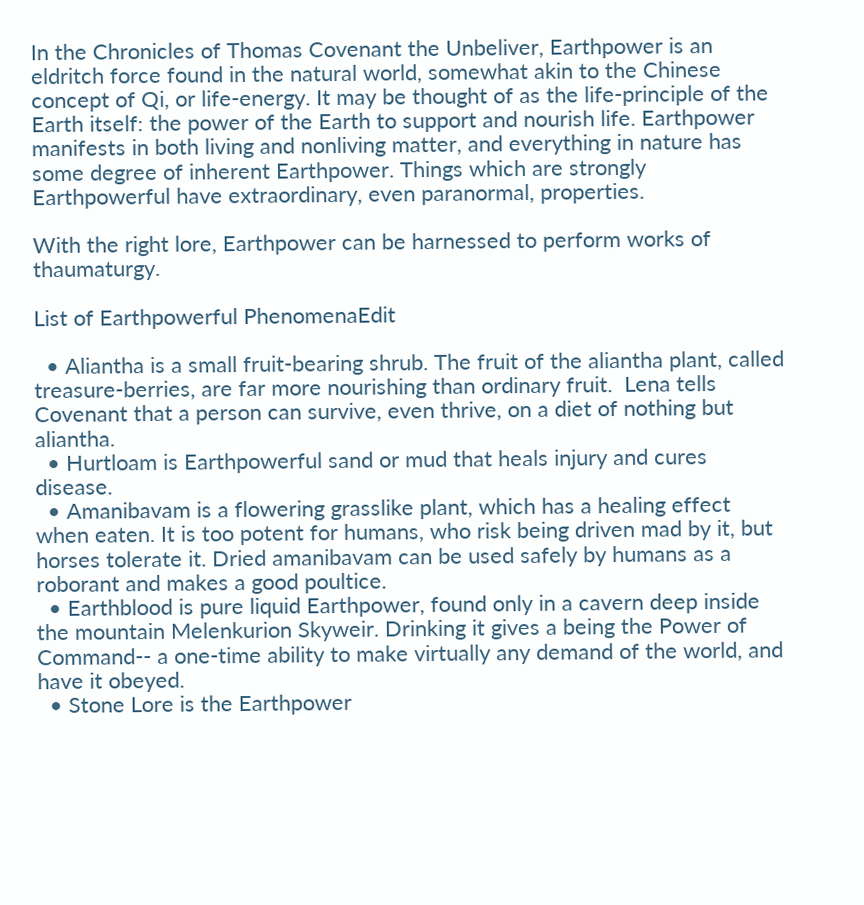In the Chronicles of Thomas Covenant the Unbeliver, Earthpower is an eldritch force found in the natural world, somewhat akin to the Chinese concept of Qi, or life-energy. It may be thought of as the life-principle of the Earth itself: the power of the Earth to support and nourish life. Earthpower manifests in both living and nonliving matter, and everything in nature has some degree of inherent Earthpower. Things which are strongly Earthpowerful have extraordinary, even paranormal, properties.

With the right lore, Earthpower can be harnessed to perform works of thaumaturgy.

List of Earthpowerful PhenomenaEdit

  • Aliantha is a small fruit-bearing shrub. The fruit of the aliantha plant, called treasure-berries, are far more nourishing than ordinary fruit.  Lena tells Covenant that a person can survive, even thrive, on a diet of nothing but aliantha.
  • Hurtloam is Earthpowerful sand or mud that heals injury and cures disease.
  • Amanibavam is a flowering grasslike plant, which has a healing effect when eaten. It is too potent for humans, who risk being driven mad by it, but horses tolerate it. Dried amanibavam can be used safely by humans as a roborant and makes a good poultice.
  • Earthblood is pure liquid Earthpower, found only in a cavern deep inside the mountain Melenkurion Skyweir. Drinking it gives a being the Power of Command-- a one-time ability to make virtually any demand of the world, and have it obeyed.
  • Stone Lore is the Earthpower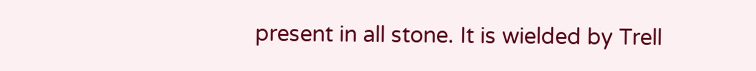present in all stone. It is wielded by Trell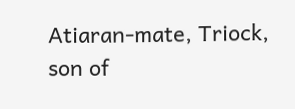Atiaran-mate, Triock, son of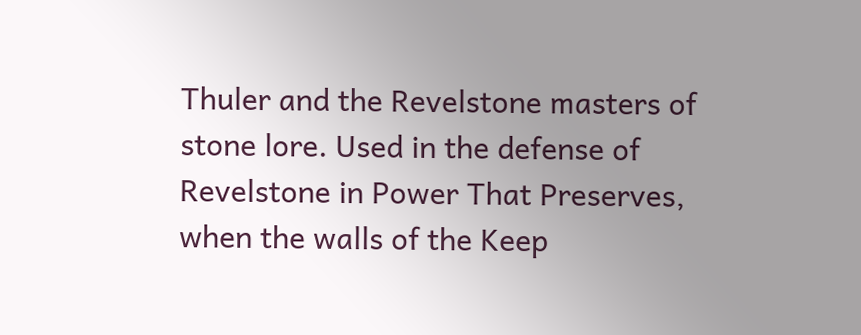Thuler and the Revelstone masters of stone lore. Used in the defense of Revelstone in Power That Preserves, when the walls of the Keep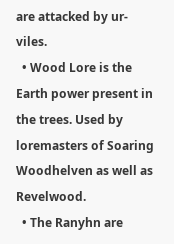are attacked by ur-viles.
  • Wood Lore is the Earth power present in the trees. Used by loremasters of Soaring Woodhelven as well as Revelwood.
  • The Ranyhn are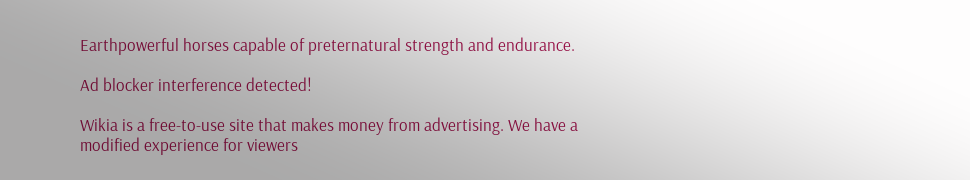Earthpowerful horses capable of preternatural strength and endurance.

Ad blocker interference detected!

Wikia is a free-to-use site that makes money from advertising. We have a modified experience for viewers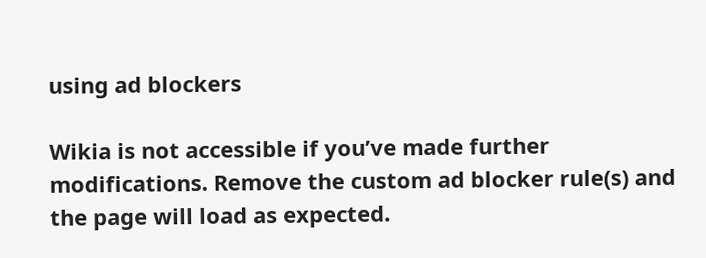using ad blockers

Wikia is not accessible if you’ve made further modifications. Remove the custom ad blocker rule(s) and the page will load as expected.